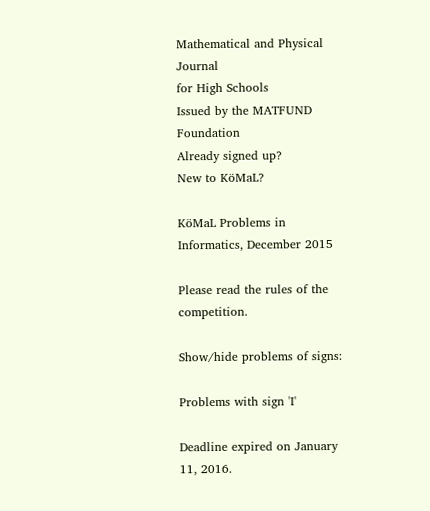Mathematical and Physical Journal
for High Schools
Issued by the MATFUND Foundation
Already signed up?
New to KöMaL?

KöMaL Problems in Informatics, December 2015

Please read the rules of the competition.

Show/hide problems of signs:

Problems with sign 'I'

Deadline expired on January 11, 2016.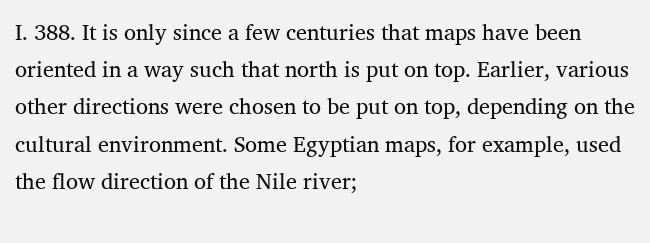I. 388. It is only since a few centuries that maps have been oriented in a way such that north is put on top. Earlier, various other directions were chosen to be put on top, depending on the cultural environment. Some Egyptian maps, for example, used the flow direction of the Nile river;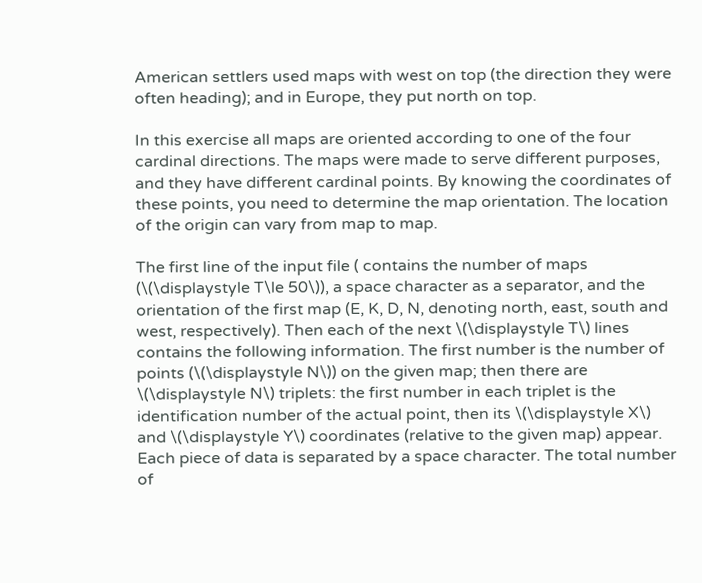American settlers used maps with west on top (the direction they were often heading); and in Europe, they put north on top.

In this exercise all maps are oriented according to one of the four cardinal directions. The maps were made to serve different purposes, and they have different cardinal points. By knowing the coordinates of these points, you need to determine the map orientation. The location of the origin can vary from map to map.

The first line of the input file ( contains the number of maps (\(\displaystyle T\le 50\)), a space character as a separator, and the orientation of the first map (E, K, D, N, denoting north, east, south and west, respectively). Then each of the next \(\displaystyle T\) lines contains the following information. The first number is the number of points (\(\displaystyle N\)) on the given map; then there are \(\displaystyle N\) triplets: the first number in each triplet is the identification number of the actual point, then its \(\displaystyle X\) and \(\displaystyle Y\) coordinates (relative to the given map) appear. Each piece of data is separated by a space character. The total number of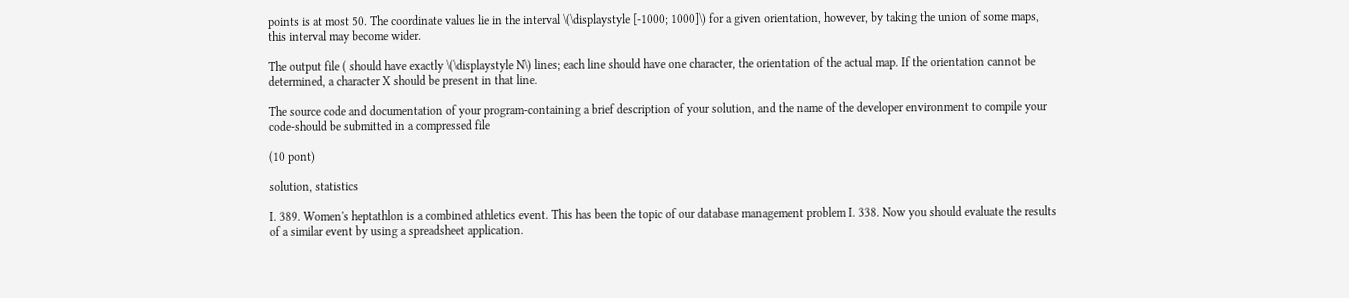points is at most 50. The coordinate values lie in the interval \(\displaystyle [-1000; 1000]\) for a given orientation, however, by taking the union of some maps, this interval may become wider.

The output file ( should have exactly \(\displaystyle N\) lines; each line should have one character, the orientation of the actual map. If the orientation cannot be determined, a character X should be present in that line.

The source code and documentation of your program-containing a brief description of your solution, and the name of the developer environment to compile your code-should be submitted in a compressed file

(10 pont)

solution, statistics

I. 389. Women's heptathlon is a combined athletics event. This has been the topic of our database management problem I. 338. Now you should evaluate the results of a similar event by using a spreadsheet application.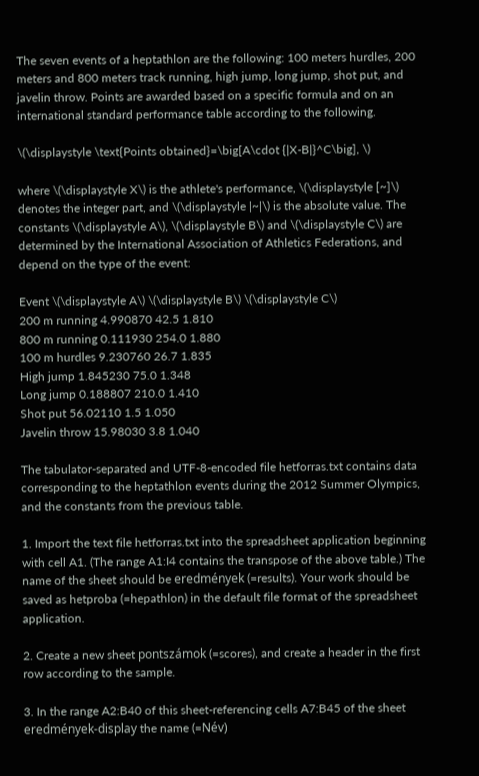The seven events of a heptathlon are the following: 100 meters hurdles, 200 meters and 800 meters track running, high jump, long jump, shot put, and javelin throw. Points are awarded based on a specific formula and on an international standard performance table according to the following.

\(\displaystyle \text{Points obtained}=\big[A\cdot {|X-B|}^C\big], \)

where \(\displaystyle X\) is the athlete's performance, \(\displaystyle [~]\) denotes the integer part, and \(\displaystyle |~|\) is the absolute value. The constants \(\displaystyle A\), \(\displaystyle B\) and \(\displaystyle C\) are determined by the International Association of Athletics Federations, and depend on the type of the event:

Event \(\displaystyle A\) \(\displaystyle B\) \(\displaystyle C\)
200 m running 4.990870 42.5 1.810
800 m running 0.111930 254.0 1.880
100 m hurdles 9.230760 26.7 1.835
High jump 1.845230 75.0 1.348
Long jump 0.188807 210.0 1.410
Shot put 56.02110 1.5 1.050
Javelin throw 15.98030 3.8 1.040

The tabulator-separated and UTF-8-encoded file hetforras.txt contains data corresponding to the heptathlon events during the 2012 Summer Olympics, and the constants from the previous table.

1. Import the text file hetforras.txt into the spreadsheet application beginning with cell A1. (The range A1:I4 contains the transpose of the above table.) The name of the sheet should be eredmények (=results). Your work should be saved as hetproba (=hepathlon) in the default file format of the spreadsheet application.

2. Create a new sheet pontszámok (=scores), and create a header in the first row according to the sample.

3. In the range A2:B40 of this sheet-referencing cells A7:B45 of the sheet eredmények-display the name (=Név)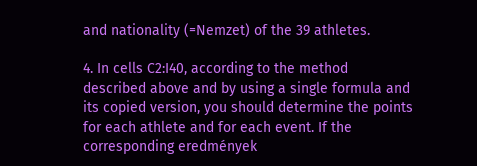and nationality (=Nemzet) of the 39 athletes.

4. In cells C2:I40, according to the method described above and by using a single formula and its copied version, you should determine the points for each athlete and for each event. If the corresponding eredmények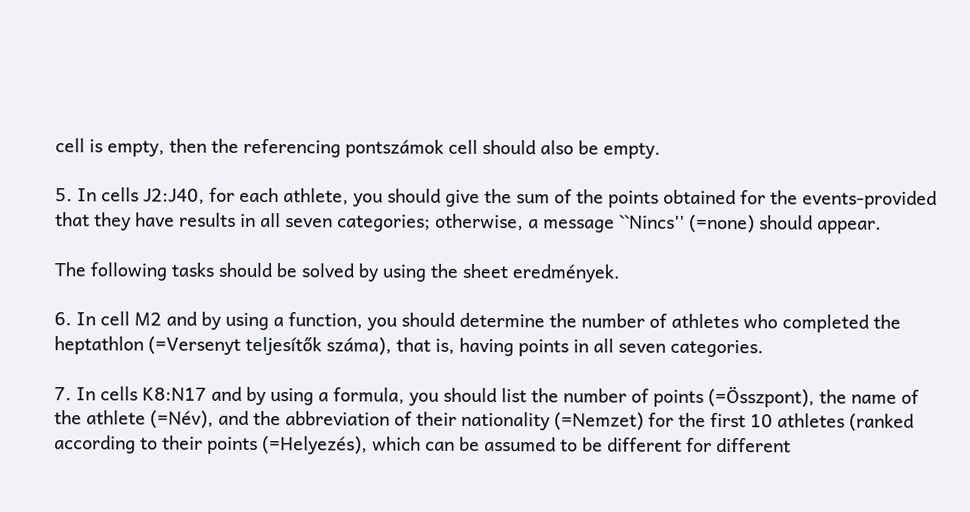cell is empty, then the referencing pontszámok cell should also be empty.

5. In cells J2:J40, for each athlete, you should give the sum of the points obtained for the events-provided that they have results in all seven categories; otherwise, a message ``Nincs'' (=none) should appear.

The following tasks should be solved by using the sheet eredmények.

6. In cell M2 and by using a function, you should determine the number of athletes who completed the heptathlon (=Versenyt teljesítők száma), that is, having points in all seven categories.

7. In cells K8:N17 and by using a formula, you should list the number of points (=Összpont), the name of the athlete (=Név), and the abbreviation of their nationality (=Nemzet) for the first 10 athletes (ranked according to their points (=Helyezés), which can be assumed to be different for different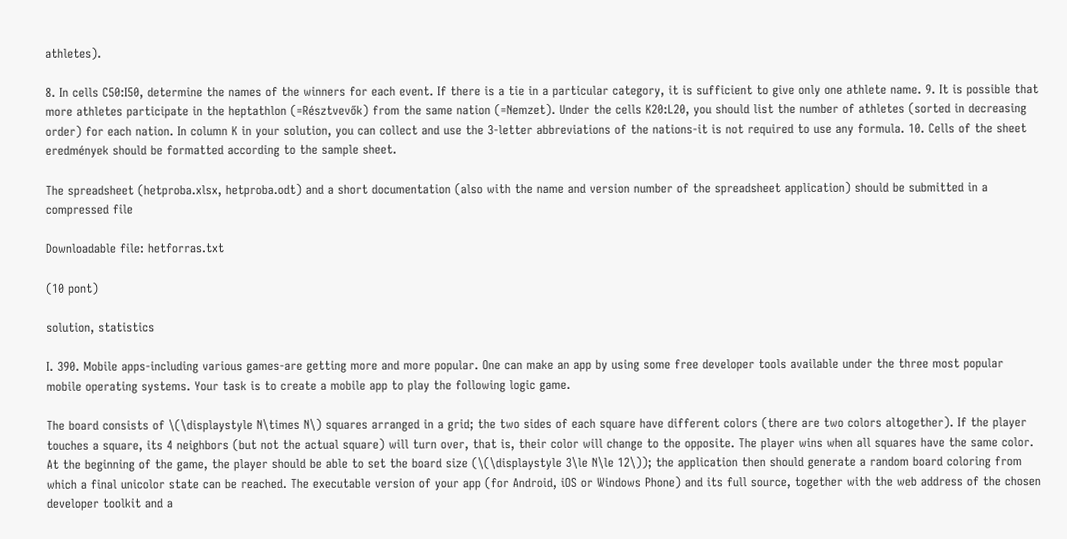athletes).

8. In cells C50:I50, determine the names of the winners for each event. If there is a tie in a particular category, it is sufficient to give only one athlete name. 9. It is possible that more athletes participate in the heptathlon (=Résztvevők) from the same nation (=Nemzet). Under the cells K20:L20, you should list the number of athletes (sorted in decreasing order) for each nation. In column K in your solution, you can collect and use the 3-letter abbreviations of the nations-it is not required to use any formula. 10. Cells of the sheet eredmények should be formatted according to the sample sheet.

The spreadsheet (hetproba.xlsx, hetproba.odt) and a short documentation (also with the name and version number of the spreadsheet application) should be submitted in a compressed file

Downloadable file: hetforras.txt

(10 pont)

solution, statistics

I. 390. Mobile apps-including various games-are getting more and more popular. One can make an app by using some free developer tools available under the three most popular mobile operating systems. Your task is to create a mobile app to play the following logic game.

The board consists of \(\displaystyle N\times N\) squares arranged in a grid; the two sides of each square have different colors (there are two colors altogether). If the player touches a square, its 4 neighbors (but not the actual square) will turn over, that is, their color will change to the opposite. The player wins when all squares have the same color. At the beginning of the game, the player should be able to set the board size (\(\displaystyle 3\le N\le 12\)); the application then should generate a random board coloring from which a final unicolor state can be reached. The executable version of your app (for Android, iOS or Windows Phone) and its full source, together with the web address of the chosen developer toolkit and a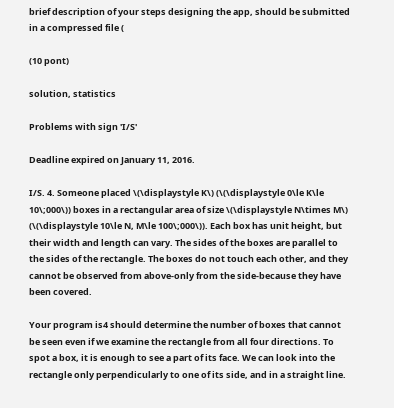brief description of your steps designing the app, should be submitted in a compressed file (

(10 pont)

solution, statistics

Problems with sign 'I/S'

Deadline expired on January 11, 2016.

I/S. 4. Someone placed \(\displaystyle K\) (\(\displaystyle 0\le K\le 10\;000\)) boxes in a rectangular area of size \(\displaystyle N\times M\) (\(\displaystyle 10\le N, M\le 100\;000\)). Each box has unit height, but their width and length can vary. The sides of the boxes are parallel to the sides of the rectangle. The boxes do not touch each other, and they cannot be observed from above-only from the side-because they have been covered.

Your program is4 should determine the number of boxes that cannot be seen even if we examine the rectangle from all four directions. To spot a box, it is enough to see a part of its face. We can look into the rectangle only perpendicularly to one of its side, and in a straight line.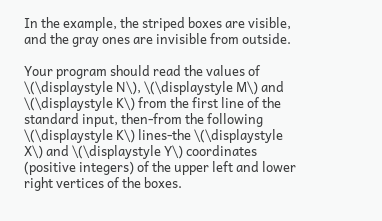In the example, the striped boxes are visible, and the gray ones are invisible from outside.

Your program should read the values of \(\displaystyle N\), \(\displaystyle M\) and \(\displaystyle K\) from the first line of the standard input, then-from the following \(\displaystyle K\) lines-the \(\displaystyle X\) and \(\displaystyle Y\) coordinates (positive integers) of the upper left and lower right vertices of the boxes.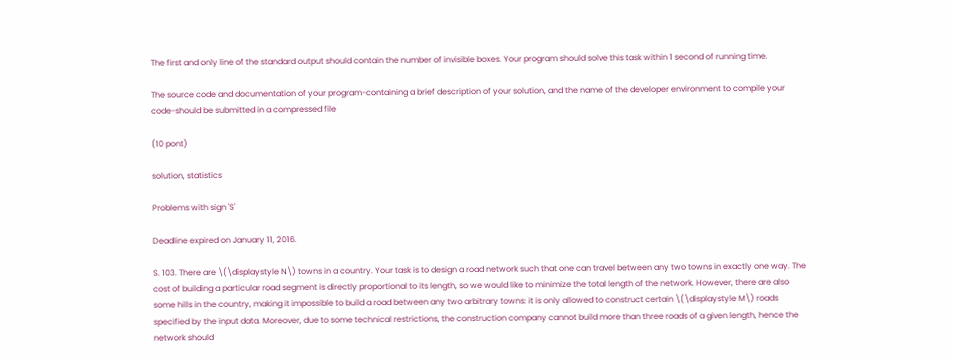The first and only line of the standard output should contain the number of invisible boxes. Your program should solve this task within 1 second of running time.

The source code and documentation of your program-containing a brief description of your solution, and the name of the developer environment to compile your code-should be submitted in a compressed file

(10 pont)

solution, statistics

Problems with sign 'S'

Deadline expired on January 11, 2016.

S. 103. There are \(\displaystyle N\) towns in a country. Your task is to design a road network such that one can travel between any two towns in exactly one way. The cost of building a particular road segment is directly proportional to its length, so we would like to minimize the total length of the network. However, there are also some hills in the country, making it impossible to build a road between any two arbitrary towns: it is only allowed to construct certain \(\displaystyle M\) roads specified by the input data. Moreover, due to some technical restrictions, the construction company cannot build more than three roads of a given length, hence the network should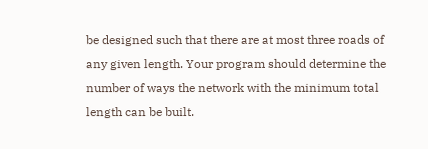be designed such that there are at most three roads of any given length. Your program should determine the number of ways the network with the minimum total length can be built.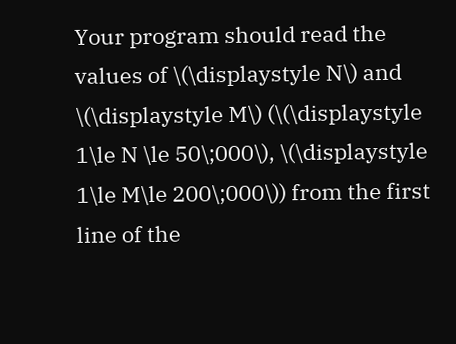Your program should read the values of \(\displaystyle N\) and \(\displaystyle M\) (\(\displaystyle 1\le N \le 50\;000\), \(\displaystyle 1\le M\le 200\;000\)) from the first line of the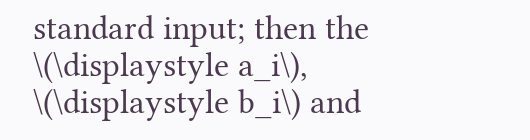standard input; then the \(\displaystyle a_i\), \(\displaystyle b_i\) and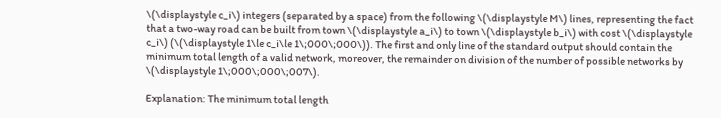\(\displaystyle c_i\) integers (separated by a space) from the following \(\displaystyle M\) lines, representing the fact that a two-way road can be built from town \(\displaystyle a_i\) to town \(\displaystyle b_i\) with cost \(\displaystyle c_i\) (\(\displaystyle 1\le c_i\le 1\;000\;000\)). The first and only line of the standard output should contain the minimum total length of a valid network, moreover, the remainder on division of the number of possible networks by \(\displaystyle 1\;000\;000\;007\).

Explanation: The minimum total length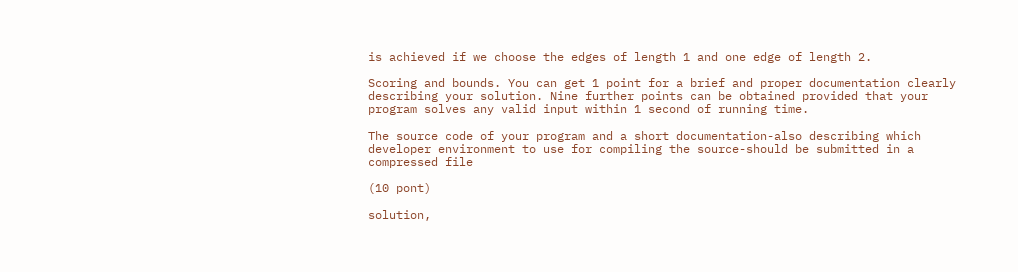is achieved if we choose the edges of length 1 and one edge of length 2.

Scoring and bounds. You can get 1 point for a brief and proper documentation clearly describing your solution. Nine further points can be obtained provided that your program solves any valid input within 1 second of running time.

The source code of your program and a short documentation-also describing which developer environment to use for compiling the source-should be submitted in a compressed file

(10 pont)

solution,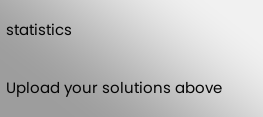statistics


Upload your solutions above